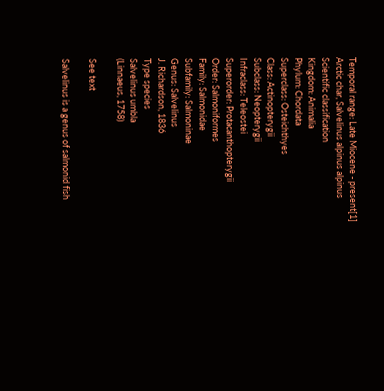Temporal range: Late Miocene - present[1]
Arctic char, Salvelinus alpinus alpinus
Scientific classification
Kingdom: Animalia
Phylum: Chordata
Superclass: Osteichthyes
Class: Actinopterygii
Subclass: Neopterygii
Infraclass: Teleostei
Superorder: Protacanthopterygii
Order: Salmoniformes
Family: Salmonidae
Subfamily: Salmoninae
Genus: Salvelinus
J. Richardson, 1836
Type species
Salvelinus umbla
(Linnaeus, 1758)

See text

Salvelinus is a genus of salmonid fish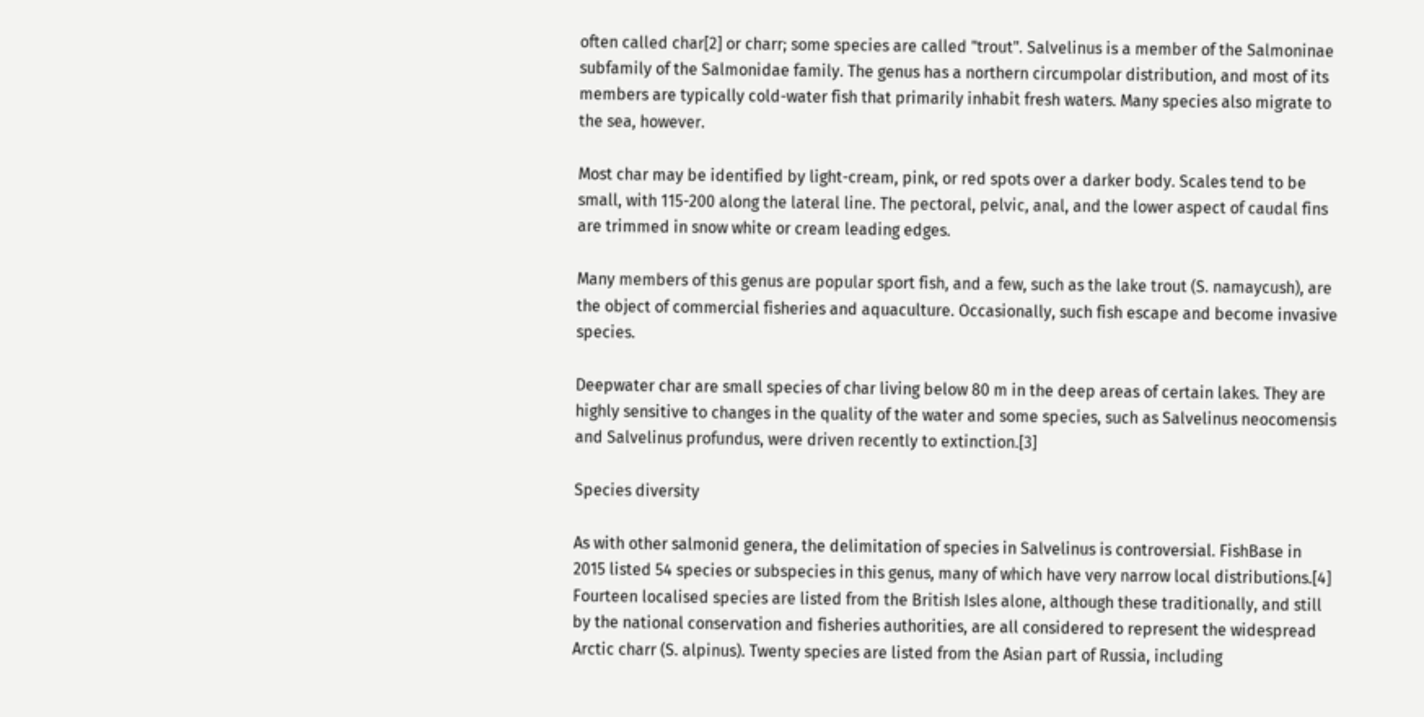often called char[2] or charr; some species are called "trout". Salvelinus is a member of the Salmoninae subfamily of the Salmonidae family. The genus has a northern circumpolar distribution, and most of its members are typically cold-water fish that primarily inhabit fresh waters. Many species also migrate to the sea, however.

Most char may be identified by light-cream, pink, or red spots over a darker body. Scales tend to be small, with 115-200 along the lateral line. The pectoral, pelvic, anal, and the lower aspect of caudal fins are trimmed in snow white or cream leading edges.

Many members of this genus are popular sport fish, and a few, such as the lake trout (S. namaycush), are the object of commercial fisheries and aquaculture. Occasionally, such fish escape and become invasive species.

Deepwater char are small species of char living below 80 m in the deep areas of certain lakes. They are highly sensitive to changes in the quality of the water and some species, such as Salvelinus neocomensis and Salvelinus profundus, were driven recently to extinction.[3]

Species diversity

As with other salmonid genera, the delimitation of species in Salvelinus is controversial. FishBase in 2015 listed 54 species or subspecies in this genus, many of which have very narrow local distributions.[4] Fourteen localised species are listed from the British Isles alone, although these traditionally, and still by the national conservation and fisheries authorities, are all considered to represent the widespread Arctic charr (S. alpinus). Twenty species are listed from the Asian part of Russia, including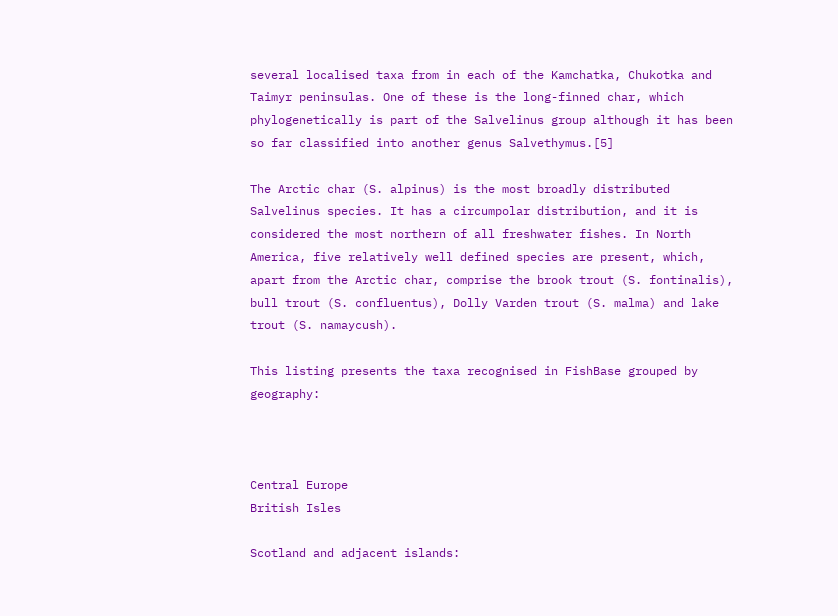several localised taxa from in each of the Kamchatka, Chukotka and Taimyr peninsulas. One of these is the long-finned char, which phylogenetically is part of the Salvelinus group although it has been so far classified into another genus Salvethymus.[5]

The Arctic char (S. alpinus) is the most broadly distributed Salvelinus species. It has a circumpolar distribution, and it is considered the most northern of all freshwater fishes. In North America, five relatively well defined species are present, which, apart from the Arctic char, comprise the brook trout (S. fontinalis), bull trout (S. confluentus), Dolly Varden trout (S. malma) and lake trout (S. namaycush).

This listing presents the taxa recognised in FishBase grouped by geography:



Central Europe
British Isles

Scotland and adjacent islands: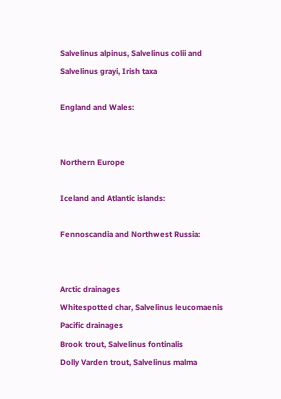Salvelinus alpinus, Salvelinus colii and Salvelinus grayi, Irish taxa

England and Wales:


Northern Europe

Iceland and Atlantic islands:

Fennoscandia and Northwest Russia:


Arctic drainages
Whitespotted char, Salvelinus leucomaenis
Pacific drainages
Brook trout, Salvelinus fontinalis
Dolly Varden trout, Salvelinus malma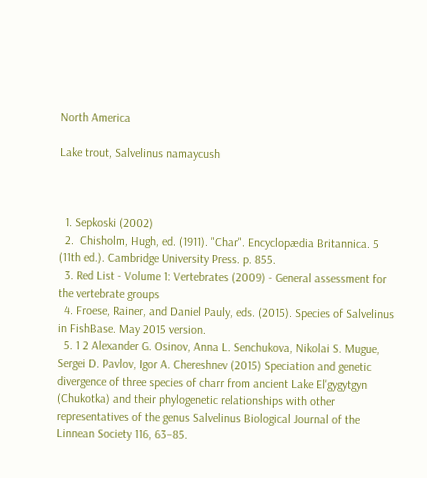North America

Lake trout, Salvelinus namaycush



  1. Sepkoski (2002)
  2.  Chisholm, Hugh, ed. (1911). "Char". Encyclopædia Britannica. 5 (11th ed.). Cambridge University Press. p. 855.
  3. Red List - Volume 1: Vertebrates (2009) - General assessment for the vertebrate groups
  4. Froese, Rainer, and Daniel Pauly, eds. (2015). Species of Salvelinus in FishBase. May 2015 version.
  5. 1 2 Alexander G. Osinov, Anna L. Senchukova, Nikolai S. Mugue, Sergei D. Pavlov, Igor A. Chereshnev (2015) Speciation and genetic divergence of three species of charr from ancient Lake El'gygytgyn (Chukotka) and their phylogenetic relationships with other representatives of the genus Salvelinus Biological Journal of the Linnean Society 116, 63–85.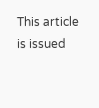This article is issued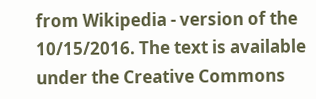from Wikipedia - version of the 10/15/2016. The text is available under the Creative Commons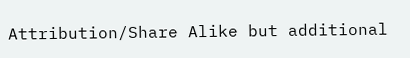Attribution/Share Alike but additional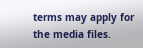terms may apply for the media files.